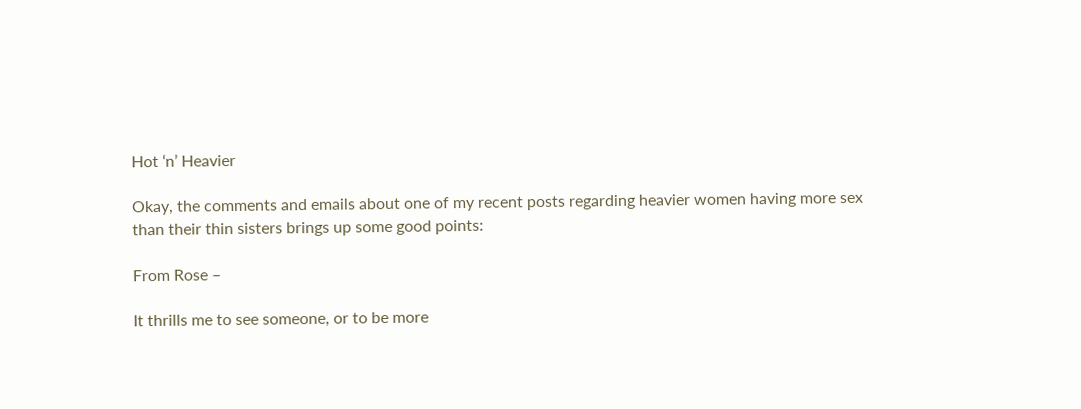Hot ‘n’ Heavier

Okay, the comments and emails about one of my recent posts regarding heavier women having more sex than their thin sisters brings up some good points:

From Rose –

It thrills me to see someone, or to be more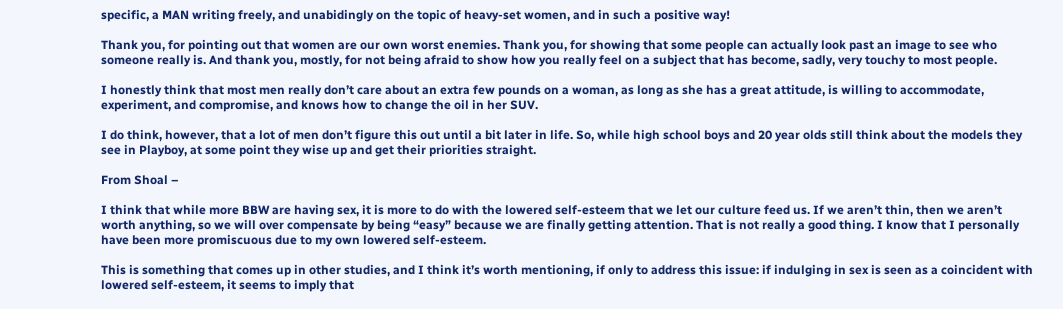specific, a MAN writing freely, and unabidingly on the topic of heavy-set women, and in such a positive way!

Thank you, for pointing out that women are our own worst enemies. Thank you, for showing that some people can actually look past an image to see who someone really is. And thank you, mostly, for not being afraid to show how you really feel on a subject that has become, sadly, very touchy to most people.

I honestly think that most men really don’t care about an extra few pounds on a woman, as long as she has a great attitude, is willing to accommodate, experiment, and compromise, and knows how to change the oil in her SUV.

I do think, however, that a lot of men don’t figure this out until a bit later in life. So, while high school boys and 20 year olds still think about the models they see in Playboy, at some point they wise up and get their priorities straight.

From Shoal –

I think that while more BBW are having sex, it is more to do with the lowered self-esteem that we let our culture feed us. If we aren’t thin, then we aren’t worth anything, so we will over compensate by being “easy” because we are finally getting attention. That is not really a good thing. I know that I personally have been more promiscuous due to my own lowered self-esteem.

This is something that comes up in other studies, and I think it’s worth mentioning, if only to address this issue: if indulging in sex is seen as a coincident with lowered self-esteem, it seems to imply that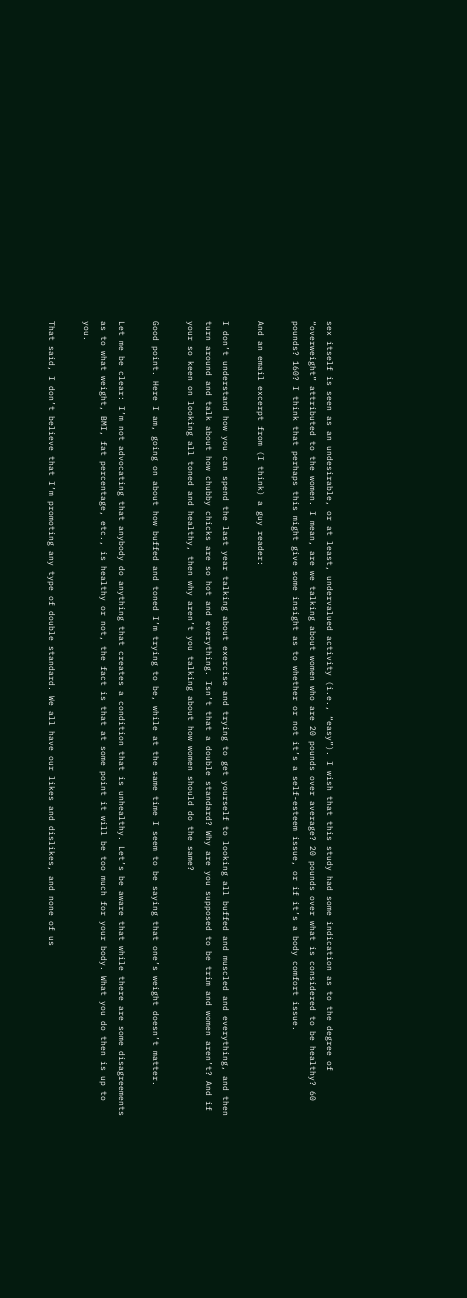sex itself is seen as an undesirable, or at least, undervalued activity (i.e., “easy”). I wish that this study had some indication as to the degree of “overweight” attributed to the women. I mean, are we talking about women who are 20 pounds over average? 20 pounds over what is considered to be healthy? 60 pounds? 160? I think that perhaps this might give some insight as to whether or not it’s a self-esteem issue, or if it’s a body comfort issue.

And an email excerpt from (I think) a guy reader:

I don’t understand how you can spend the last year talking about exercise and trying to get yourself to looking all buffed and muscled and everything, and then turn around and talk about how chubby chicks are so hot and everything. Isn’t that a double standard? Why are you supposed to be trim and women aren’t? And if your so keen on looking all toned and healthy, then why aren’t you talking about how women should do the same?

Good point. Here I am, going on about how buffed and toned I’m trying to be, while at the same time I seem to be saying that one’s weight doesn’t matter.

Let me be clear: I’m not advocating that anybody do anything that creates a condition that is unhealthy. Let’s be aware that while there are some disagreements as to what weight, BMI, fat percentage, etc., is healthy or not, the fact is that at some point it will be too much for your body. What you do then is up to you.

That said, I don’t believe that I’m promoting any type of double standard. We all have our likes and dislikes, and none of us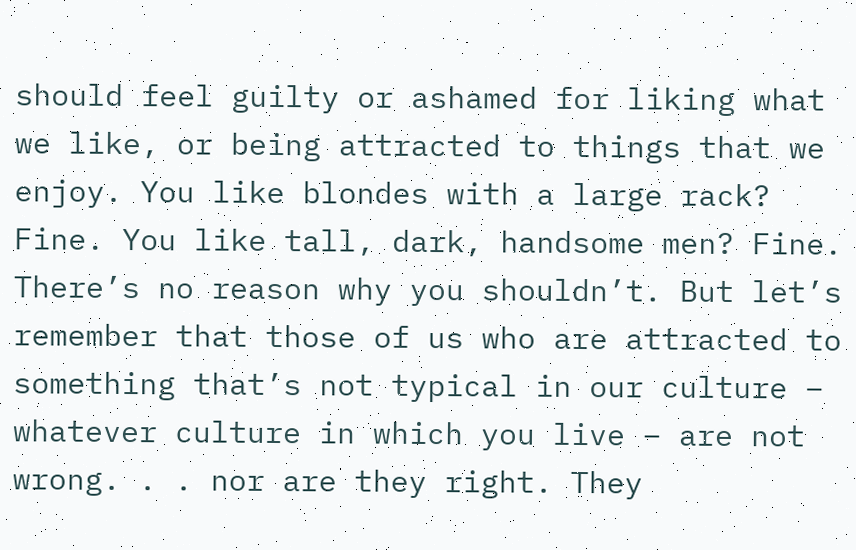should feel guilty or ashamed for liking what we like, or being attracted to things that we enjoy. You like blondes with a large rack? Fine. You like tall, dark, handsome men? Fine. There’s no reason why you shouldn’t. But let’s remember that those of us who are attracted to something that’s not typical in our culture – whatever culture in which you live – are not wrong. . . nor are they right. They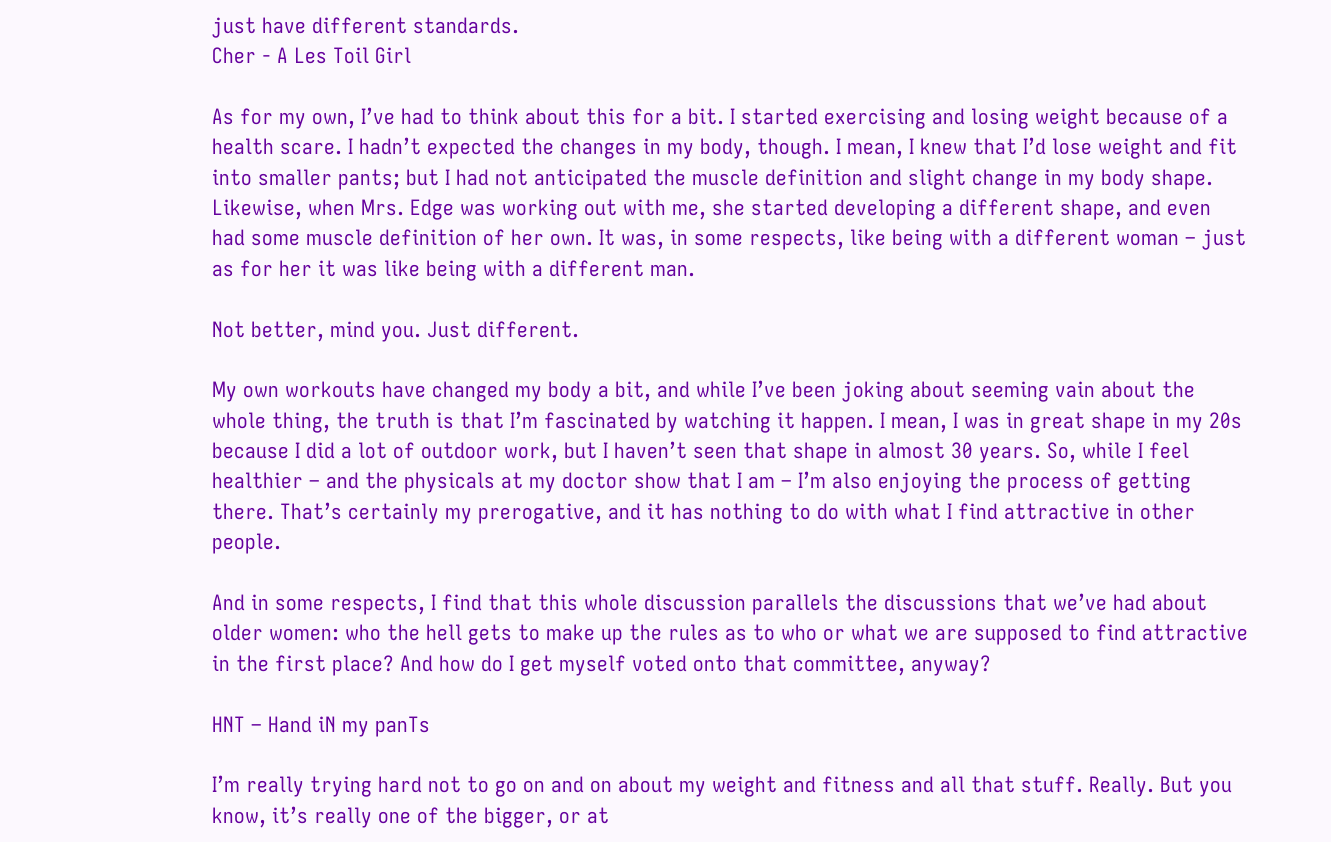just have different standards.
Cher - A Les Toil Girl

As for my own, I’ve had to think about this for a bit. I started exercising and losing weight because of a health scare. I hadn’t expected the changes in my body, though. I mean, I knew that I’d lose weight and fit into smaller pants; but I had not anticipated the muscle definition and slight change in my body shape. Likewise, when Mrs. Edge was working out with me, she started developing a different shape, and even had some muscle definition of her own. It was, in some respects, like being with a different woman – just as for her it was like being with a different man.

Not better, mind you. Just different.

My own workouts have changed my body a bit, and while I’ve been joking about seeming vain about the whole thing, the truth is that I’m fascinated by watching it happen. I mean, I was in great shape in my 20s because I did a lot of outdoor work, but I haven’t seen that shape in almost 30 years. So, while I feel healthier – and the physicals at my doctor show that I am – I’m also enjoying the process of getting there. That’s certainly my prerogative, and it has nothing to do with what I find attractive in other people.

And in some respects, I find that this whole discussion parallels the discussions that we’ve had about older women: who the hell gets to make up the rules as to who or what we are supposed to find attractive in the first place? And how do I get myself voted onto that committee, anyway?

HNT – Hand iN my panTs

I’m really trying hard not to go on and on about my weight and fitness and all that stuff. Really. But you know, it’s really one of the bigger, or at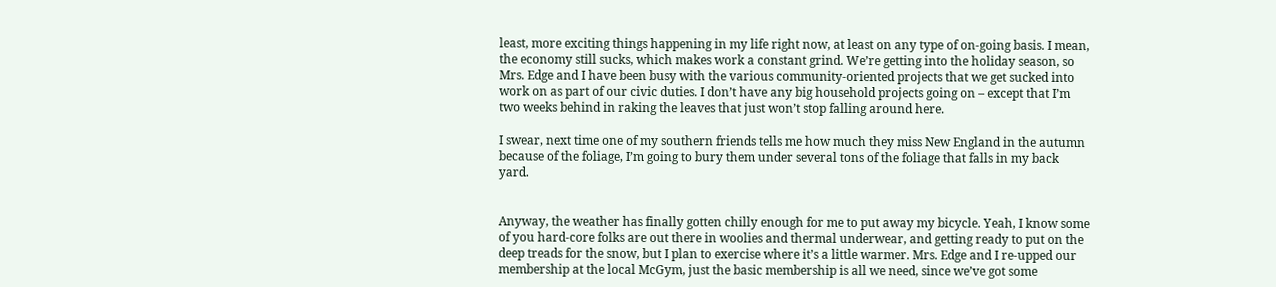least, more exciting things happening in my life right now, at least on any type of on-going basis. I mean, the economy still sucks, which makes work a constant grind. We’re getting into the holiday season, so Mrs. Edge and I have been busy with the various community-oriented projects that we get sucked into work on as part of our civic duties. I don’t have any big household projects going on – except that I’m two weeks behind in raking the leaves that just won’t stop falling around here.

I swear, next time one of my southern friends tells me how much they miss New England in the autumn because of the foliage, I’m going to bury them under several tons of the foliage that falls in my back yard.


Anyway, the weather has finally gotten chilly enough for me to put away my bicycle. Yeah, I know some of you hard-core folks are out there in woolies and thermal underwear, and getting ready to put on the deep treads for the snow, but I plan to exercise where it’s a little warmer. Mrs. Edge and I re-upped our membership at the local McGym, just the basic membership is all we need, since we’ve got some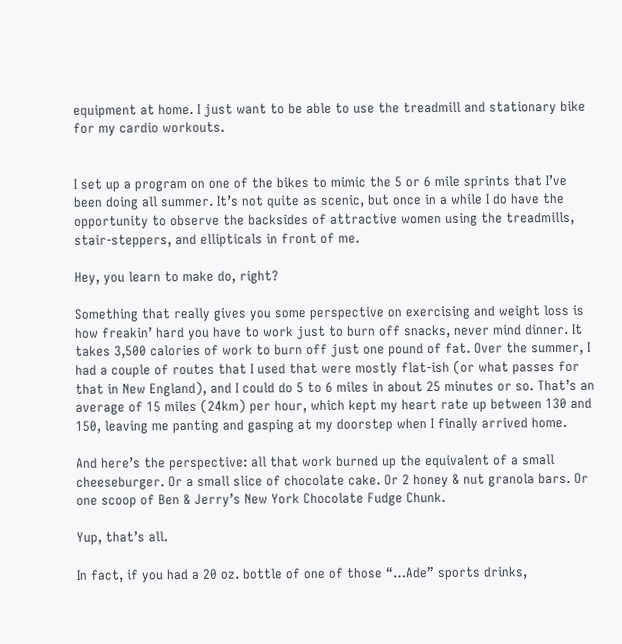equipment at home. I just want to be able to use the treadmill and stationary bike for my cardio workouts.


I set up a program on one of the bikes to mimic the 5 or 6 mile sprints that I’ve been doing all summer. It’s not quite as scenic, but once in a while I do have the opportunity to observe the backsides of attractive women using the treadmills, stair-steppers, and ellipticals in front of me.

Hey, you learn to make do, right?

Something that really gives you some perspective on exercising and weight loss is how freakin’ hard you have to work just to burn off snacks, never mind dinner. It takes 3,500 calories of work to burn off just one pound of fat. Over the summer, I had a couple of routes that I used that were mostly flat-ish (or what passes for that in New England), and I could do 5 to 6 miles in about 25 minutes or so. That’s an average of 15 miles (24km) per hour, which kept my heart rate up between 130 and 150, leaving me panting and gasping at my doorstep when I finally arrived home.

And here’s the perspective: all that work burned up the equivalent of a small cheeseburger. Or a small slice of chocolate cake. Or 2 honey & nut granola bars. Or one scoop of Ben & Jerry’s New York Chocolate Fudge Chunk.

Yup, that’s all.

In fact, if you had a 20 oz. bottle of one of those “…Ade” sports drinks,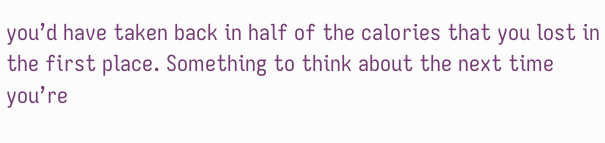you’d have taken back in half of the calories that you lost in the first place. Something to think about the next time you’re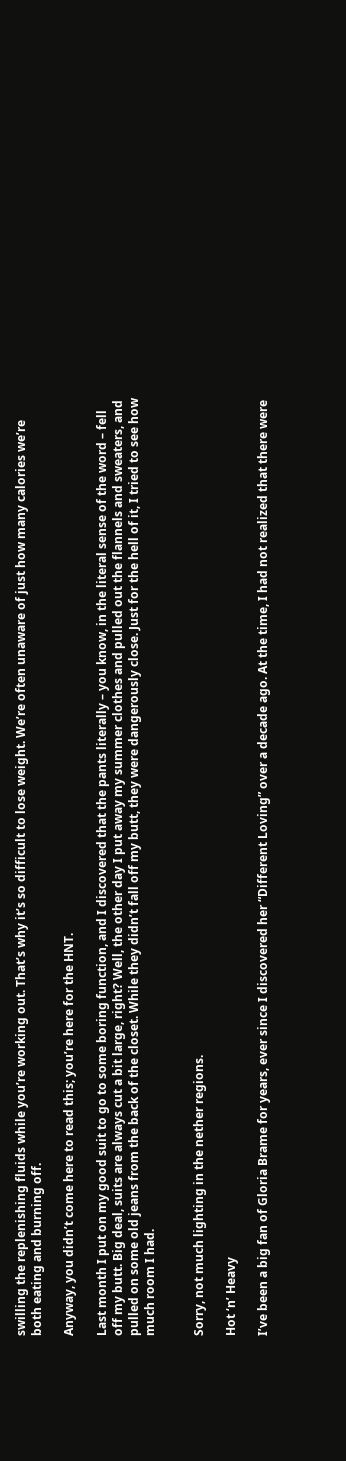swilling the replenishing fluids while you’re working out. That’s why it’s so difficult to lose weight. We’re often unaware of just how many calories we’re both eating and burning off.

Anyway, you didn’t come here to read this; you’re here for the HNT.

Last month I put on my good suit to go to some boring function, and I discovered that the pants literally – you know, in the literal sense of the word – fell off my butt. Big deal, suits are always cut a bit large, right? Well, the other day I put away my summer clothes and pulled out the flannels and sweaters, and pulled on some old jeans from the back of the closet. While they didn’t fall off my butt, they were dangerously close. Just for the hell of it, I tried to see how much room I had.


Sorry, not much lighting in the nether regions.

Hot ‘n’ Heavy

I’ve been a big fan of Gloria Brame for years, ever since I discovered her “Different Loving” over a decade ago. At the time, I had not realized that there were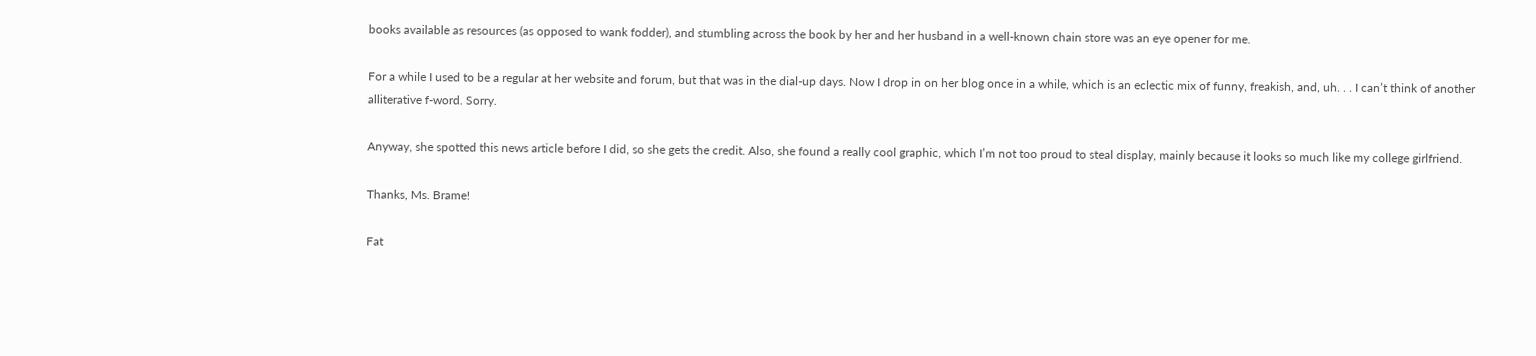books available as resources (as opposed to wank fodder), and stumbling across the book by her and her husband in a well-known chain store was an eye opener for me.

For a while I used to be a regular at her website and forum, but that was in the dial-up days. Now I drop in on her blog once in a while, which is an eclectic mix of funny, freakish, and, uh. . . I can’t think of another alliterative f-word. Sorry.

Anyway, she spotted this news article before I did, so she gets the credit. Also, she found a really cool graphic, which I’m not too proud to steal display, mainly because it looks so much like my college girlfriend.

Thanks, Ms. Brame!

Fat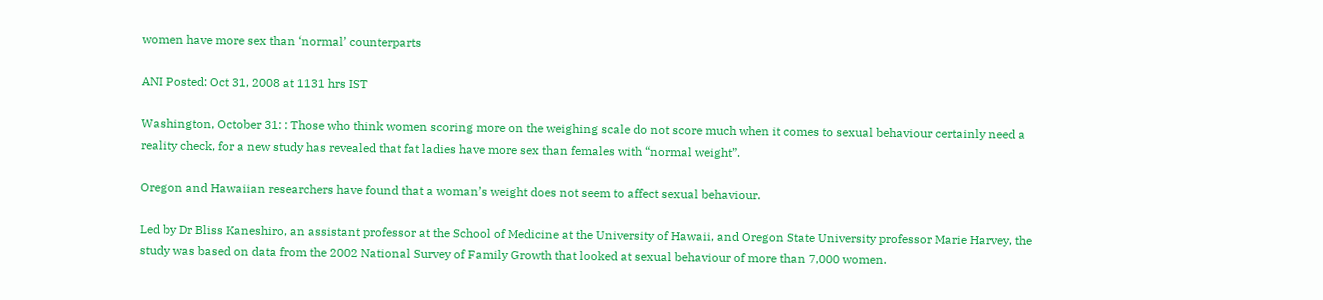women have more sex than ‘normal’ counterparts

ANI Posted: Oct 31, 2008 at 1131 hrs IST

Washington, October 31: : Those who think women scoring more on the weighing scale do not score much when it comes to sexual behaviour certainly need a reality check, for a new study has revealed that fat ladies have more sex than females with “normal weight”.

Oregon and Hawaiian researchers have found that a woman’s weight does not seem to affect sexual behaviour.

Led by Dr Bliss Kaneshiro, an assistant professor at the School of Medicine at the University of Hawaii, and Oregon State University professor Marie Harvey, the study was based on data from the 2002 National Survey of Family Growth that looked at sexual behaviour of more than 7,000 women.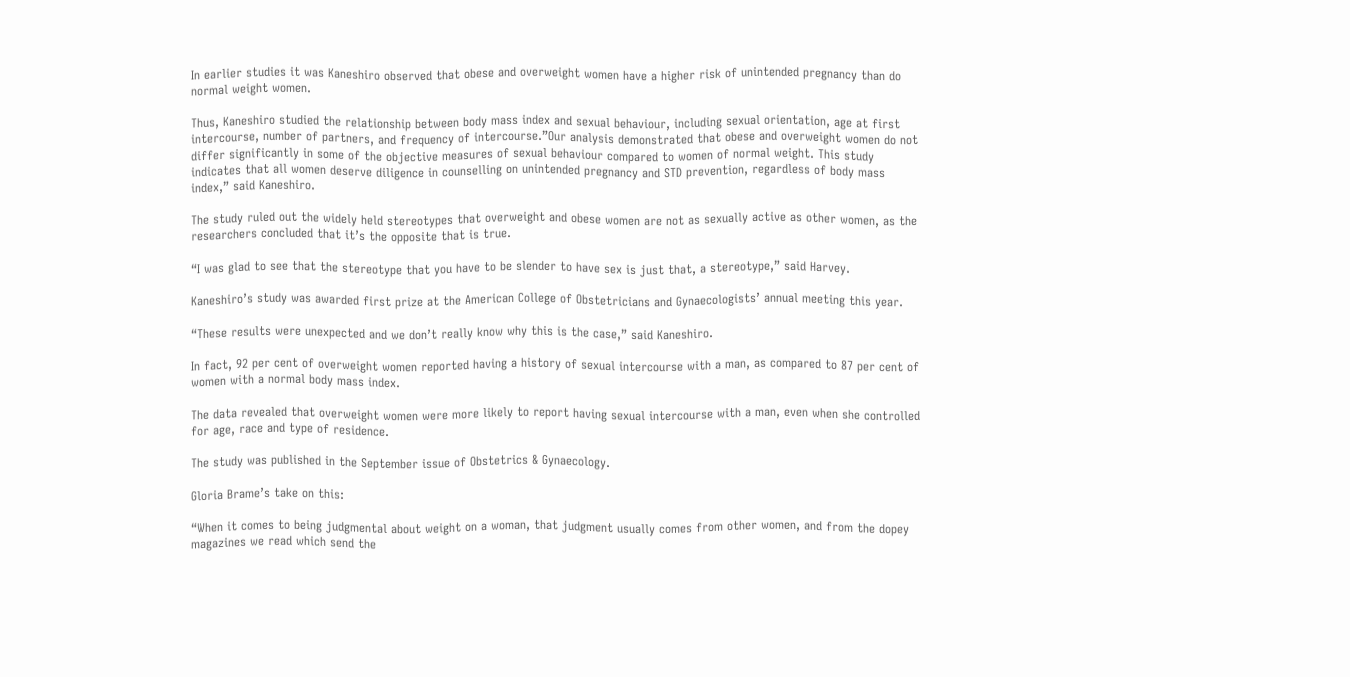In earlier studies it was Kaneshiro observed that obese and overweight women have a higher risk of unintended pregnancy than do normal weight women.

Thus, Kaneshiro studied the relationship between body mass index and sexual behaviour, including sexual orientation, age at first intercourse, number of partners, and frequency of intercourse.”Our analysis demonstrated that obese and overweight women do not differ significantly in some of the objective measures of sexual behaviour compared to women of normal weight. This study indicates that all women deserve diligence in counselling on unintended pregnancy and STD prevention, regardless of body mass index,” said Kaneshiro.

The study ruled out the widely held stereotypes that overweight and obese women are not as sexually active as other women, as the researchers concluded that it’s the opposite that is true.

“I was glad to see that the stereotype that you have to be slender to have sex is just that, a stereotype,” said Harvey.

Kaneshiro’s study was awarded first prize at the American College of Obstetricians and Gynaecologists’ annual meeting this year.

“These results were unexpected and we don’t really know why this is the case,” said Kaneshiro.

In fact, 92 per cent of overweight women reported having a history of sexual intercourse with a man, as compared to 87 per cent of women with a normal body mass index.

The data revealed that overweight women were more likely to report having sexual intercourse with a man, even when she controlled for age, race and type of residence.

The study was published in the September issue of Obstetrics & Gynaecology.

Gloria Brame’s take on this:

“When it comes to being judgmental about weight on a woman, that judgment usually comes from other women, and from the dopey magazines we read which send the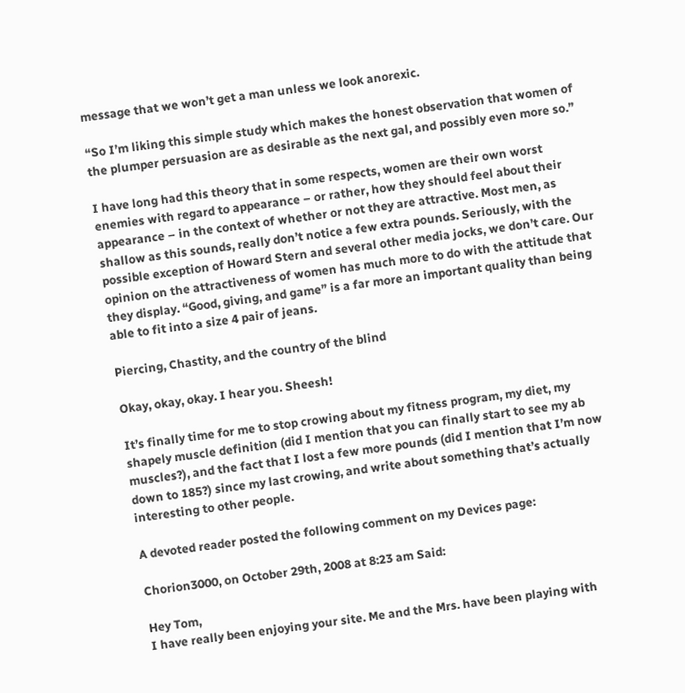message that we won’t get a man unless we look anorexic.

“So I’m liking this simple study which makes the honest observation that women of the plumper persuasion are as desirable as the next gal, and possibly even more so.”

I have long had this theory that in some respects, women are their own worst enemies with regard to appearance – or rather, how they should feel about their appearance – in the context of whether or not they are attractive. Most men, as shallow as this sounds, really don’t notice a few extra pounds. Seriously, with the possible exception of Howard Stern and several other media jocks, we don’t care. Our opinion on the attractiveness of women has much more to do with the attitude that they display. “Good, giving, and game” is a far more an important quality than being able to fit into a size 4 pair of jeans.

Piercing, Chastity, and the country of the blind

Okay, okay, okay. I hear you. Sheesh!

It’s finally time for me to stop crowing about my fitness program, my diet, my shapely muscle definition (did I mention that you can finally start to see my ab muscles?), and the fact that I lost a few more pounds (did I mention that I’m now down to 185?) since my last crowing, and write about something that’s actually interesting to other people.

A devoted reader posted the following comment on my Devices page:

Chorion3000, on October 29th, 2008 at 8:23 am Said:

Hey Tom,
I have really been enjoying your site. Me and the Mrs. have been playing with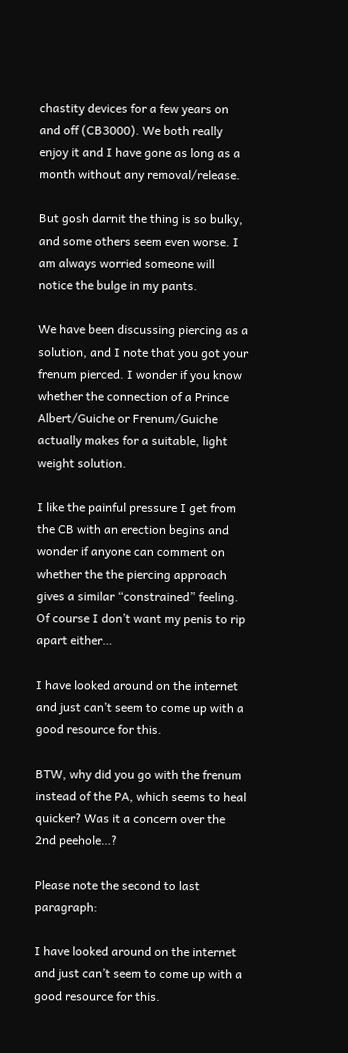chastity devices for a few years on and off (CB3000). We both really enjoy it and I have gone as long as a month without any removal/release.

But gosh darnit the thing is so bulky, and some others seem even worse. I am always worried someone will notice the bulge in my pants.

We have been discussing piercing as a solution, and I note that you got your frenum pierced. I wonder if you know whether the connection of a Prince Albert/Guiche or Frenum/Guiche actually makes for a suitable, light weight solution.

I like the painful pressure I get from the CB with an erection begins and wonder if anyone can comment on whether the the piercing approach gives a similar “constrained” feeling. Of course I don’t want my penis to rip apart either…

I have looked around on the internet and just can’t seem to come up with a good resource for this.

BTW, why did you go with the frenum instead of the PA, which seems to heal quicker? Was it a concern over the 2nd peehole…?

Please note the second to last paragraph:

I have looked around on the internet and just can’t seem to come up with a good resource for this.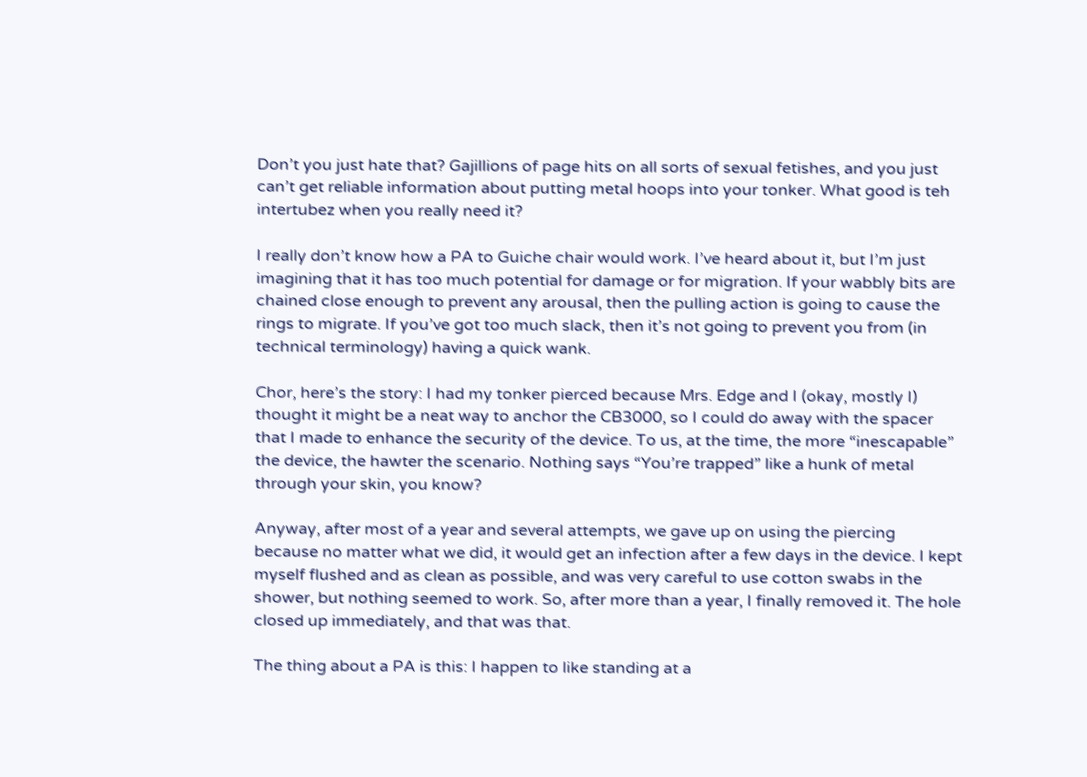Don’t you just hate that? Gajillions of page hits on all sorts of sexual fetishes, and you just can’t get reliable information about putting metal hoops into your tonker. What good is teh intertubez when you really need it?

I really don’t know how a PA to Guiche chair would work. I’ve heard about it, but I’m just imagining that it has too much potential for damage or for migration. If your wabbly bits are chained close enough to prevent any arousal, then the pulling action is going to cause the rings to migrate. If you’ve got too much slack, then it’s not going to prevent you from (in technical terminology) having a quick wank.

Chor, here’s the story: I had my tonker pierced because Mrs. Edge and I (okay, mostly I) thought it might be a neat way to anchor the CB3000, so I could do away with the spacer that I made to enhance the security of the device. To us, at the time, the more “inescapable” the device, the hawter the scenario. Nothing says “You’re trapped” like a hunk of metal through your skin, you know?

Anyway, after most of a year and several attempts, we gave up on using the piercing because no matter what we did, it would get an infection after a few days in the device. I kept myself flushed and as clean as possible, and was very careful to use cotton swabs in the shower, but nothing seemed to work. So, after more than a year, I finally removed it. The hole closed up immediately, and that was that.

The thing about a PA is this: I happen to like standing at a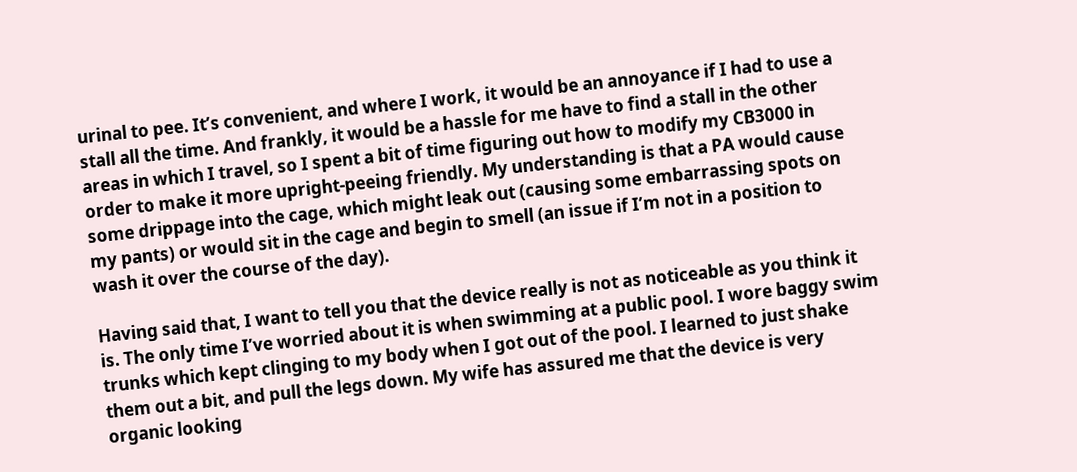urinal to pee. It’s convenient, and where I work, it would be an annoyance if I had to use a stall all the time. And frankly, it would be a hassle for me have to find a stall in the other areas in which I travel, so I spent a bit of time figuring out how to modify my CB3000 in order to make it more upright-peeing friendly. My understanding is that a PA would cause some drippage into the cage, which might leak out (causing some embarrassing spots on my pants) or would sit in the cage and begin to smell (an issue if I’m not in a position to wash it over the course of the day).

Having said that, I want to tell you that the device really is not as noticeable as you think it is. The only time I’ve worried about it is when swimming at a public pool. I wore baggy swim trunks which kept clinging to my body when I got out of the pool. I learned to just shake them out a bit, and pull the legs down. My wife has assured me that the device is very organic looking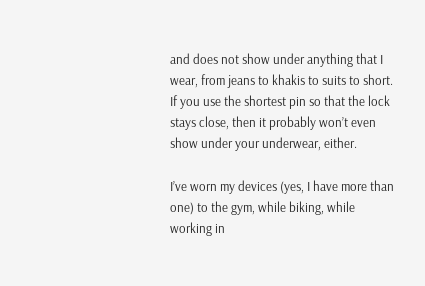and does not show under anything that I wear, from jeans to khakis to suits to short. If you use the shortest pin so that the lock stays close, then it probably won’t even show under your underwear, either.

I’ve worn my devices (yes, I have more than one) to the gym, while biking, while working in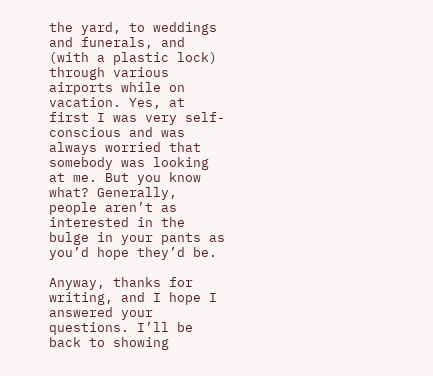the yard, to weddings and funerals, and (with a plastic lock) through various airports while on vacation. Yes, at first I was very self-conscious and was always worried that somebody was looking at me. But you know what? Generally, people aren’t as interested in the bulge in your pants as you’d hope they’d be.

Anyway, thanks for writing, and I hope I answered your questions. I’ll be back to showing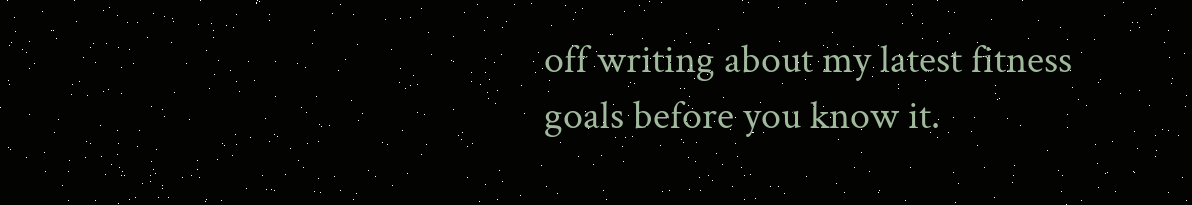off writing about my latest fitness goals before you know it.